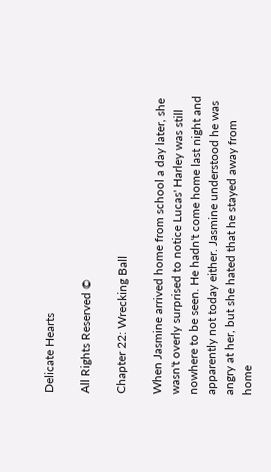Delicate Hearts

All Rights Reserved ©

Chapter 22: Wrecking Ball

When Jasmine arrived home from school a day later, she wasn't overly surprised to notice Lucas' Harley was still nowhere to be seen. He hadn't come home last night and apparently not today either. Jasmine understood he was angry at her, but she hated that he stayed away from home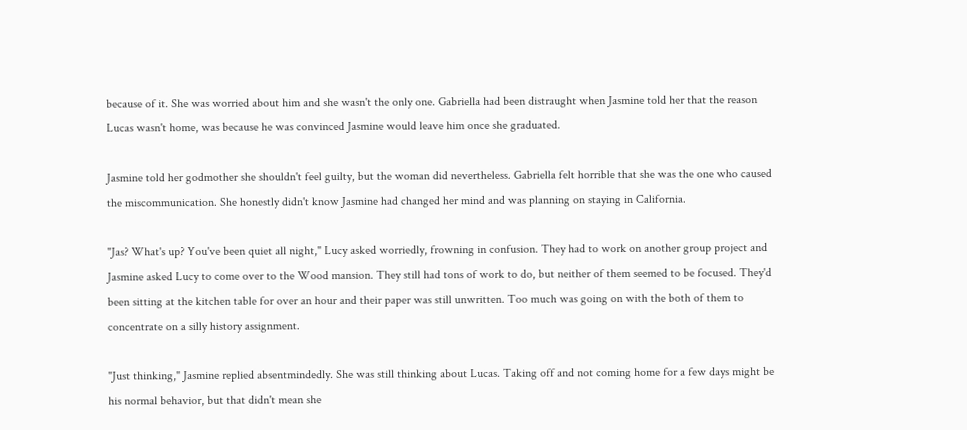because of it. She was worried about him and she wasn't the only one. Gabriella had been distraught when Jasmine told her that the reason Lucas wasn't home, was because he was convinced Jasmine would leave him once she graduated.

Jasmine told her godmother she shouldn't feel guilty, but the woman did nevertheless. Gabriella felt horrible that she was the one who caused the miscommunication. She honestly didn't know Jasmine had changed her mind and was planning on staying in California.

"Jas? What's up? You've been quiet all night," Lucy asked worriedly, frowning in confusion. They had to work on another group project and Jasmine asked Lucy to come over to the Wood mansion. They still had tons of work to do, but neither of them seemed to be focused. They'd been sitting at the kitchen table for over an hour and their paper was still unwritten. Too much was going on with the both of them to concentrate on a silly history assignment.

"Just thinking," Jasmine replied absentmindedly. She was still thinking about Lucas. Taking off and not coming home for a few days might be his normal behavior, but that didn't mean she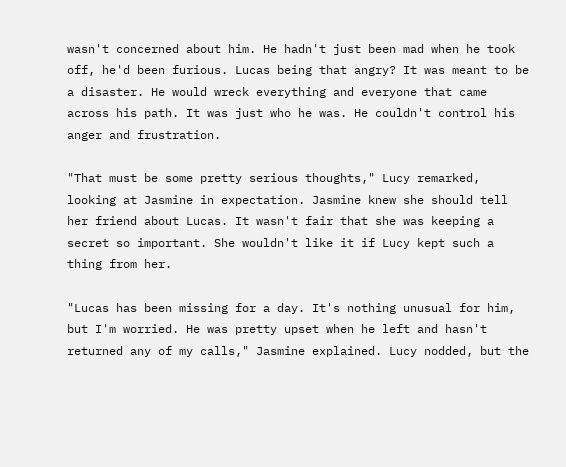wasn't concerned about him. He hadn't just been mad when he took off, he'd been furious. Lucas being that angry? It was meant to be a disaster. He would wreck everything and everyone that came across his path. It was just who he was. He couldn't control his anger and frustration.

"That must be some pretty serious thoughts," Lucy remarked, looking at Jasmine in expectation. Jasmine knew she should tell her friend about Lucas. It wasn't fair that she was keeping a secret so important. She wouldn't like it if Lucy kept such a thing from her.

"Lucas has been missing for a day. It's nothing unusual for him, but I'm worried. He was pretty upset when he left and hasn't returned any of my calls," Jasmine explained. Lucy nodded, but the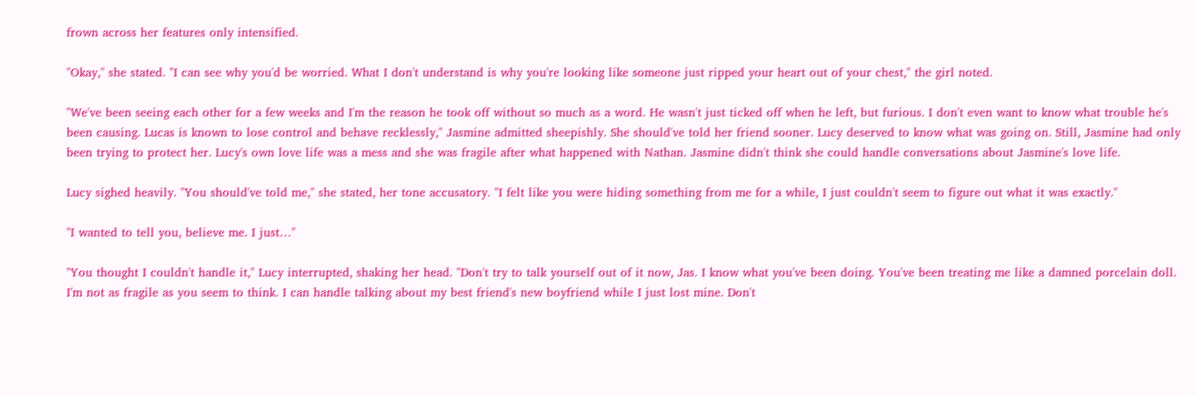frown across her features only intensified.

"Okay," she stated. "I can see why you'd be worried. What I don't understand is why you're looking like someone just ripped your heart out of your chest," the girl noted.

"We've been seeing each other for a few weeks and I'm the reason he took off without so much as a word. He wasn't just ticked off when he left, but furious. I don't even want to know what trouble he's been causing. Lucas is known to lose control and behave recklessly," Jasmine admitted sheepishly. She should've told her friend sooner. Lucy deserved to know what was going on. Still, Jasmine had only been trying to protect her. Lucy's own love life was a mess and she was fragile after what happened with Nathan. Jasmine didn't think she could handle conversations about Jasmine's love life.

Lucy sighed heavily. "You should've told me," she stated, her tone accusatory. "I felt like you were hiding something from me for a while, I just couldn't seem to figure out what it was exactly."

"I wanted to tell you, believe me. I just…"

"You thought I couldn't handle it," Lucy interrupted, shaking her head. "Don't try to talk yourself out of it now, Jas. I know what you've been doing. You've been treating me like a damned porcelain doll. I'm not as fragile as you seem to think. I can handle talking about my best friend's new boyfriend while I just lost mine. Don't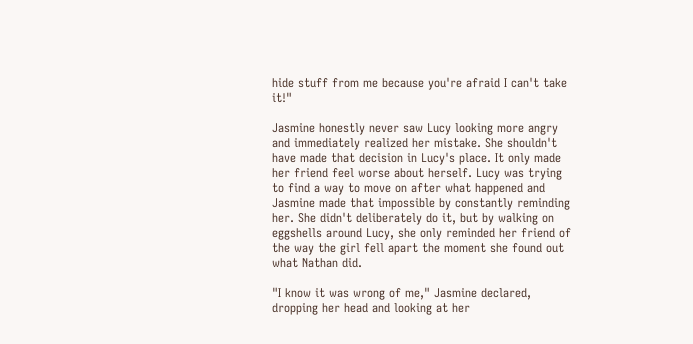hide stuff from me because you're afraid I can't take it!"

Jasmine honestly never saw Lucy looking more angry and immediately realized her mistake. She shouldn't have made that decision in Lucy's place. It only made her friend feel worse about herself. Lucy was trying to find a way to move on after what happened and Jasmine made that impossible by constantly reminding her. She didn't deliberately do it, but by walking on eggshells around Lucy, she only reminded her friend of the way the girl fell apart the moment she found out what Nathan did.

"I know it was wrong of me," Jasmine declared, dropping her head and looking at her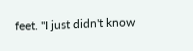feet. "I just didn't know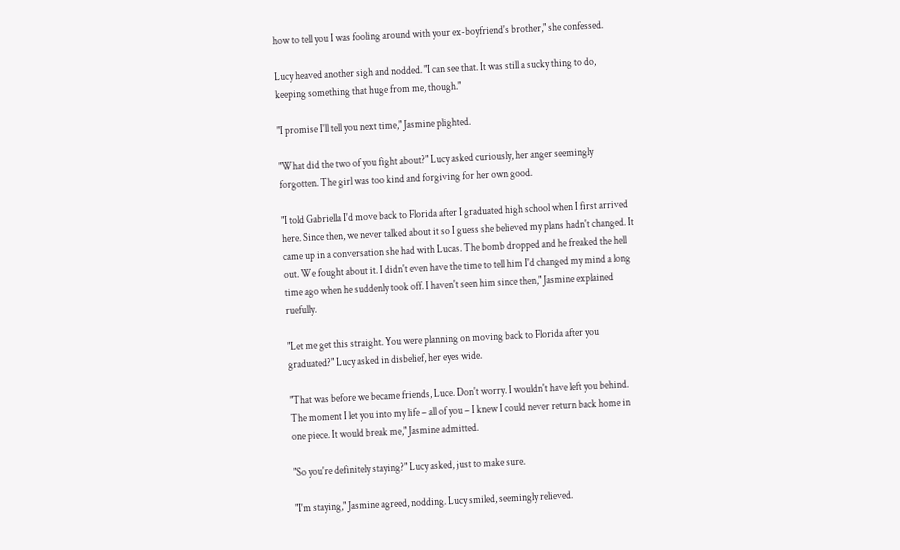how to tell you I was fooling around with your ex-boyfriend's brother," she confessed.

Lucy heaved another sigh and nodded. "I can see that. It was still a sucky thing to do, keeping something that huge from me, though."

"I promise I'll tell you next time," Jasmine plighted.

"What did the two of you fight about?" Lucy asked curiously, her anger seemingly forgotten. The girl was too kind and forgiving for her own good.

"I told Gabriella I'd move back to Florida after I graduated high school when I first arrived here. Since then, we never talked about it so I guess she believed my plans hadn't changed. It came up in a conversation she had with Lucas. The bomb dropped and he freaked the hell out. We fought about it. I didn't even have the time to tell him I'd changed my mind a long time ago when he suddenly took off. I haven't seen him since then," Jasmine explained ruefully.

"Let me get this straight. You were planning on moving back to Florida after you graduated?" Lucy asked in disbelief, her eyes wide.

"That was before we became friends, Luce. Don't worry. I wouldn't have left you behind. The moment I let you into my life – all of you – I knew I could never return back home in one piece. It would break me," Jasmine admitted.

"So you're definitely staying?" Lucy asked, just to make sure.

"I'm staying," Jasmine agreed, nodding. Lucy smiled, seemingly relieved.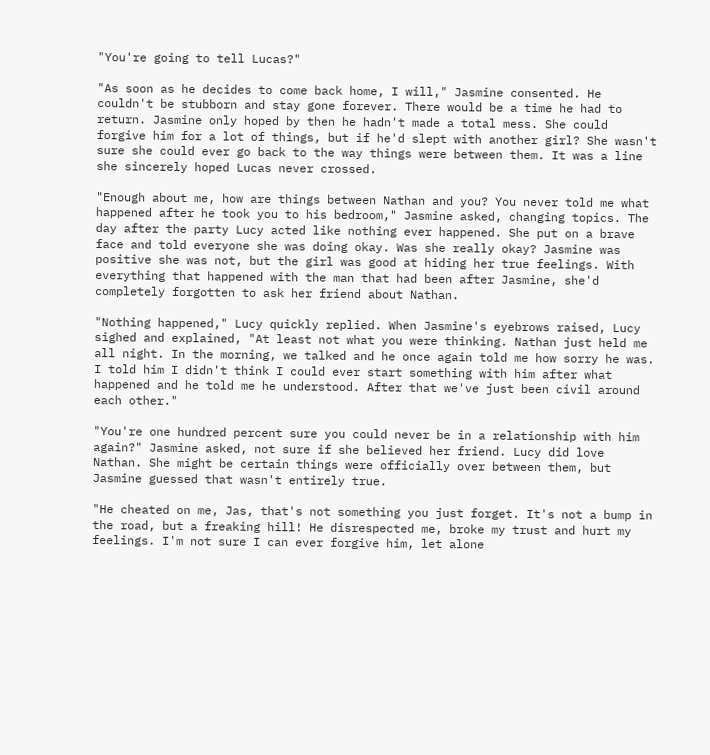"You're going to tell Lucas?"

"As soon as he decides to come back home, I will," Jasmine consented. He couldn't be stubborn and stay gone forever. There would be a time he had to return. Jasmine only hoped by then he hadn't made a total mess. She could forgive him for a lot of things, but if he'd slept with another girl? She wasn't sure she could ever go back to the way things were between them. It was a line she sincerely hoped Lucas never crossed.

"Enough about me, how are things between Nathan and you? You never told me what happened after he took you to his bedroom," Jasmine asked, changing topics. The day after the party Lucy acted like nothing ever happened. She put on a brave face and told everyone she was doing okay. Was she really okay? Jasmine was positive she was not, but the girl was good at hiding her true feelings. With everything that happened with the man that had been after Jasmine, she'd completely forgotten to ask her friend about Nathan.

"Nothing happened," Lucy quickly replied. When Jasmine's eyebrows raised, Lucy sighed and explained, "At least not what you were thinking. Nathan just held me all night. In the morning, we talked and he once again told me how sorry he was. I told him I didn't think I could ever start something with him after what happened and he told me he understood. After that we've just been civil around each other."

"You're one hundred percent sure you could never be in a relationship with him again?" Jasmine asked, not sure if she believed her friend. Lucy did love Nathan. She might be certain things were officially over between them, but Jasmine guessed that wasn't entirely true.

"He cheated on me, Jas, that's not something you just forget. It's not a bump in the road, but a freaking hill! He disrespected me, broke my trust and hurt my feelings. I'm not sure I can ever forgive him, let alone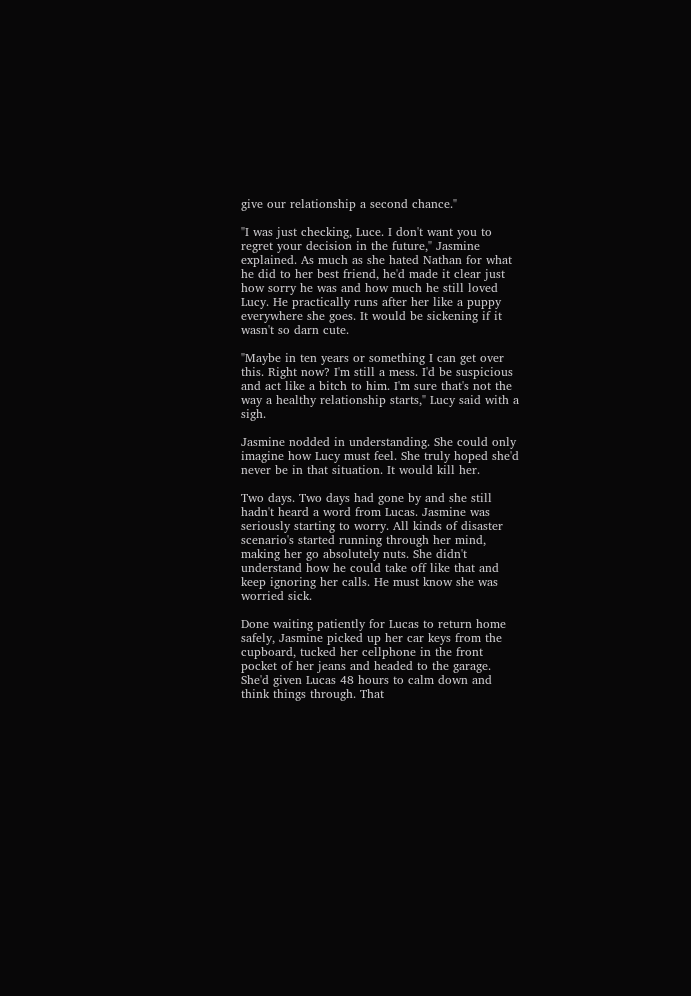give our relationship a second chance."

"I was just checking, Luce. I don't want you to regret your decision in the future," Jasmine explained. As much as she hated Nathan for what he did to her best friend, he'd made it clear just how sorry he was and how much he still loved Lucy. He practically runs after her like a puppy everywhere she goes. It would be sickening if it wasn't so darn cute.

"Maybe in ten years or something I can get over this. Right now? I'm still a mess. I'd be suspicious and act like a bitch to him. I'm sure that's not the way a healthy relationship starts," Lucy said with a sigh.

Jasmine nodded in understanding. She could only imagine how Lucy must feel. She truly hoped she'd never be in that situation. It would kill her.

Two days. Two days had gone by and she still hadn't heard a word from Lucas. Jasmine was seriously starting to worry. All kinds of disaster scenario's started running through her mind, making her go absolutely nuts. She didn't understand how he could take off like that and keep ignoring her calls. He must know she was worried sick.

Done waiting patiently for Lucas to return home safely, Jasmine picked up her car keys from the cupboard, tucked her cellphone in the front pocket of her jeans and headed to the garage. She'd given Lucas 48 hours to calm down and think things through. That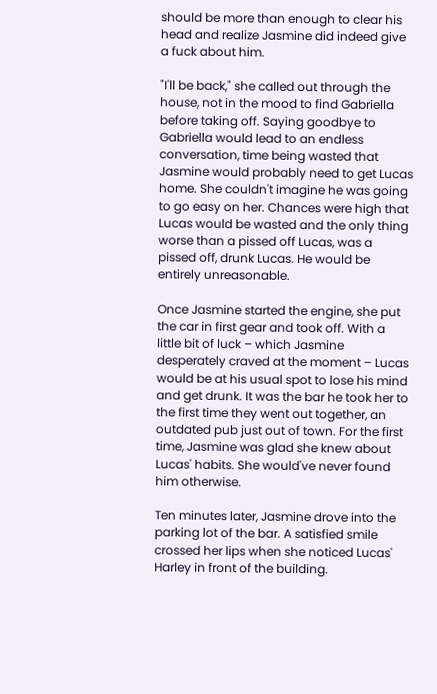should be more than enough to clear his head and realize Jasmine did indeed give a fuck about him.

"I'll be back," she called out through the house, not in the mood to find Gabriella before taking off. Saying goodbye to Gabriella would lead to an endless conversation, time being wasted that Jasmine would probably need to get Lucas home. She couldn't imagine he was going to go easy on her. Chances were high that Lucas would be wasted and the only thing worse than a pissed off Lucas, was a pissed off, drunk Lucas. He would be entirely unreasonable.

Once Jasmine started the engine, she put the car in first gear and took off. With a little bit of luck – which Jasmine desperately craved at the moment – Lucas would be at his usual spot to lose his mind and get drunk. It was the bar he took her to the first time they went out together, an outdated pub just out of town. For the first time, Jasmine was glad she knew about Lucas' habits. She would've never found him otherwise.

Ten minutes later, Jasmine drove into the parking lot of the bar. A satisfied smile crossed her lips when she noticed Lucas' Harley in front of the building.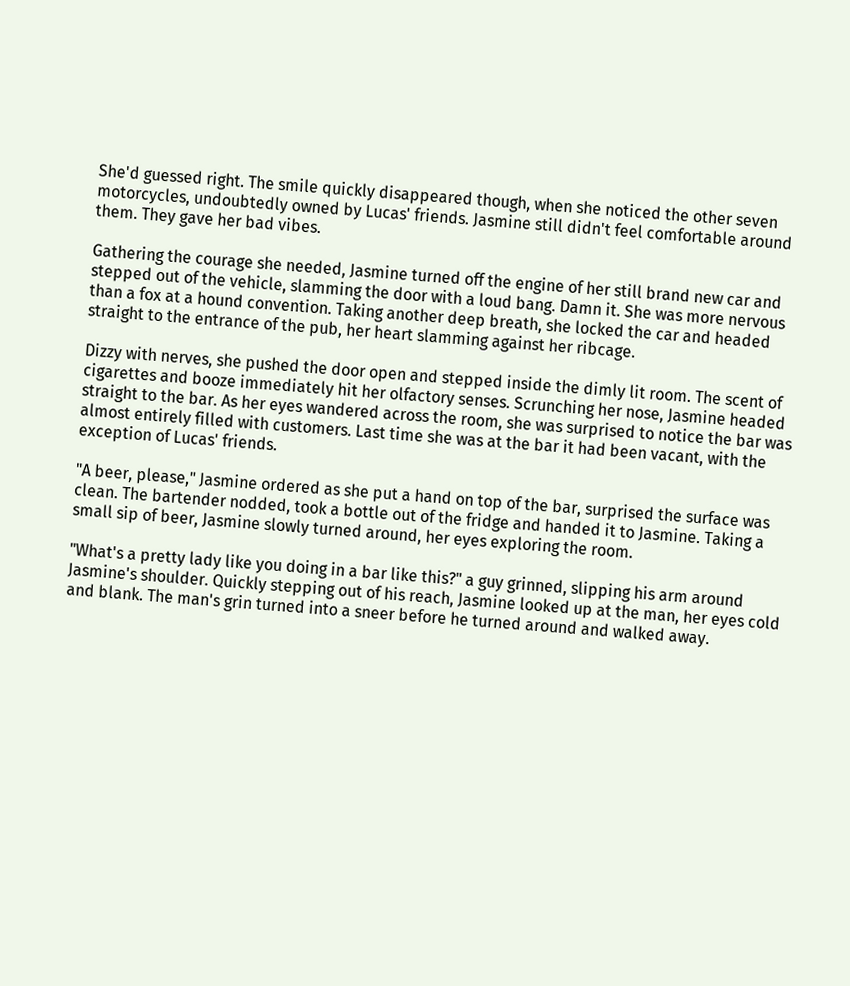She'd guessed right. The smile quickly disappeared though, when she noticed the other seven motorcycles, undoubtedly owned by Lucas' friends. Jasmine still didn't feel comfortable around them. They gave her bad vibes.

Gathering the courage she needed, Jasmine turned off the engine of her still brand new car and stepped out of the vehicle, slamming the door with a loud bang. Damn it. She was more nervous than a fox at a hound convention. Taking another deep breath, she locked the car and headed straight to the entrance of the pub, her heart slamming against her ribcage.

Dizzy with nerves, she pushed the door open and stepped inside the dimly lit room. The scent of cigarettes and booze immediately hit her olfactory senses. Scrunching her nose, Jasmine headed straight to the bar. As her eyes wandered across the room, she was surprised to notice the bar was almost entirely filled with customers. Last time she was at the bar it had been vacant, with the exception of Lucas' friends.

"A beer, please," Jasmine ordered as she put a hand on top of the bar, surprised the surface was clean. The bartender nodded, took a bottle out of the fridge and handed it to Jasmine. Taking a small sip of beer, Jasmine slowly turned around, her eyes exploring the room.

"What's a pretty lady like you doing in a bar like this?" a guy grinned, slipping his arm around Jasmine's shoulder. Quickly stepping out of his reach, Jasmine looked up at the man, her eyes cold and blank. The man's grin turned into a sneer before he turned around and walked away.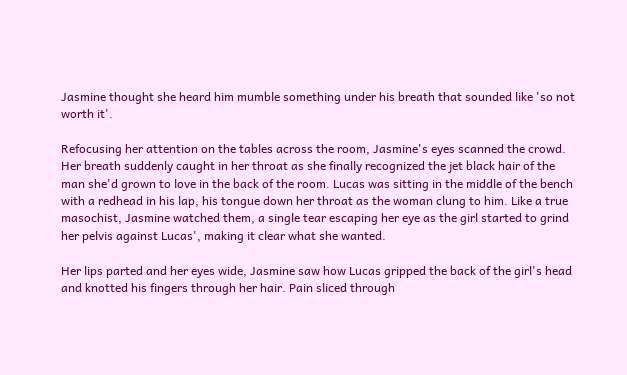Jasmine thought she heard him mumble something under his breath that sounded like 'so not worth it'.

Refocusing her attention on the tables across the room, Jasmine's eyes scanned the crowd. Her breath suddenly caught in her throat as she finally recognized the jet black hair of the man she'd grown to love in the back of the room. Lucas was sitting in the middle of the bench with a redhead in his lap, his tongue down her throat as the woman clung to him. Like a true masochist, Jasmine watched them, a single tear escaping her eye as the girl started to grind her pelvis against Lucas', making it clear what she wanted.

Her lips parted and her eyes wide, Jasmine saw how Lucas gripped the back of the girl's head and knotted his fingers through her hair. Pain sliced through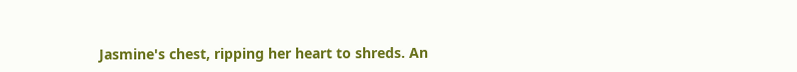Jasmine's chest, ripping her heart to shreds. An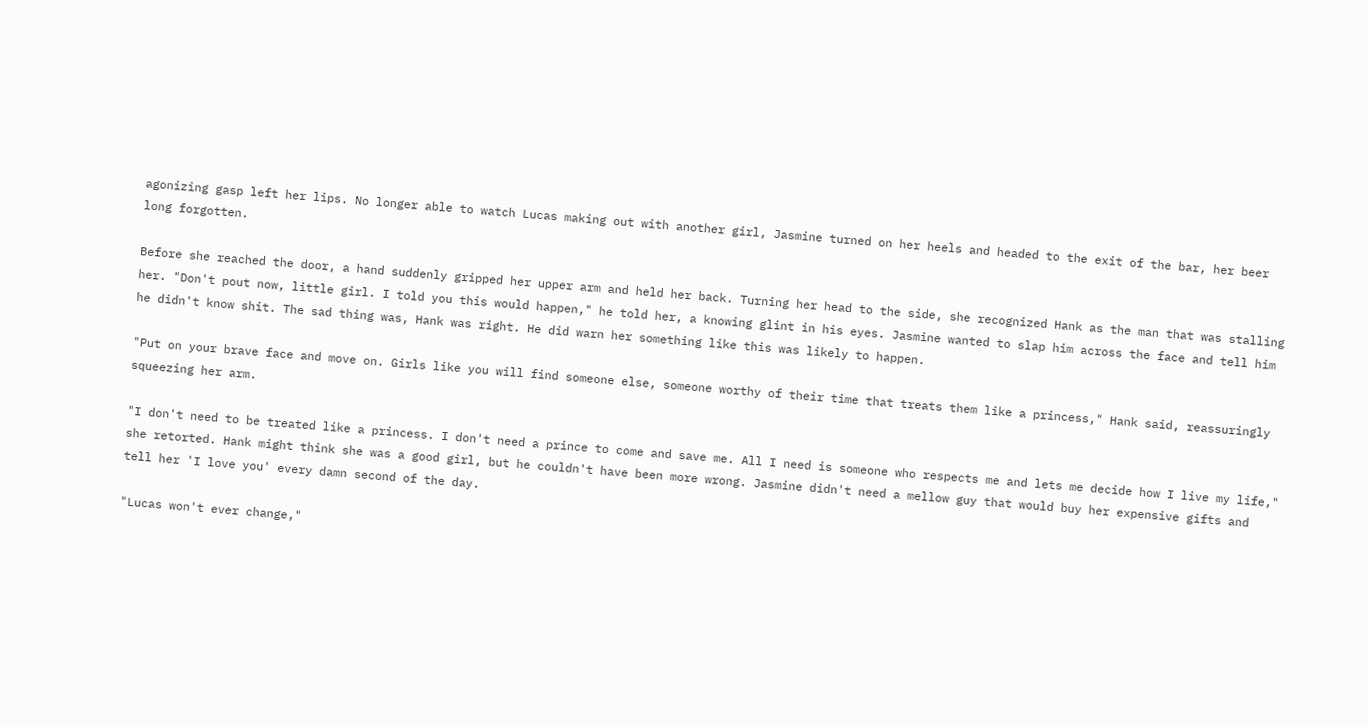agonizing gasp left her lips. No longer able to watch Lucas making out with another girl, Jasmine turned on her heels and headed to the exit of the bar, her beer long forgotten.

Before she reached the door, a hand suddenly gripped her upper arm and held her back. Turning her head to the side, she recognized Hank as the man that was stalling her. "Don't pout now, little girl. I told you this would happen," he told her, a knowing glint in his eyes. Jasmine wanted to slap him across the face and tell him he didn't know shit. The sad thing was, Hank was right. He did warn her something like this was likely to happen.

"Put on your brave face and move on. Girls like you will find someone else, someone worthy of their time that treats them like a princess," Hank said, reassuringly squeezing her arm.

"I don't need to be treated like a princess. I don't need a prince to come and save me. All I need is someone who respects me and lets me decide how I live my life," she retorted. Hank might think she was a good girl, but he couldn't have been more wrong. Jasmine didn't need a mellow guy that would buy her expensive gifts and tell her 'I love you' every damn second of the day.

"Lucas won't ever change,"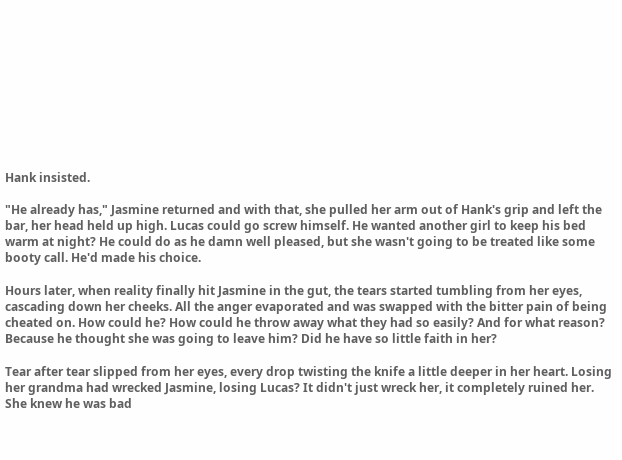Hank insisted.

"He already has," Jasmine returned and with that, she pulled her arm out of Hank's grip and left the bar, her head held up high. Lucas could go screw himself. He wanted another girl to keep his bed warm at night? He could do as he damn well pleased, but she wasn't going to be treated like some booty call. He'd made his choice.

Hours later, when reality finally hit Jasmine in the gut, the tears started tumbling from her eyes, cascading down her cheeks. All the anger evaporated and was swapped with the bitter pain of being cheated on. How could he? How could he throw away what they had so easily? And for what reason? Because he thought she was going to leave him? Did he have so little faith in her?

Tear after tear slipped from her eyes, every drop twisting the knife a little deeper in her heart. Losing her grandma had wrecked Jasmine, losing Lucas? It didn't just wreck her, it completely ruined her. She knew he was bad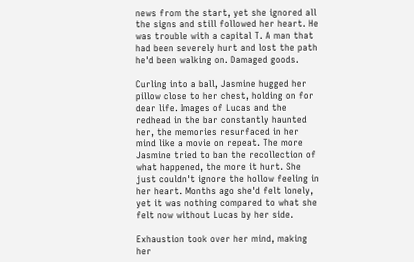news from the start, yet she ignored all the signs and still followed her heart. He was trouble with a capital T. A man that had been severely hurt and lost the path he'd been walking on. Damaged goods.

Curling into a ball, Jasmine hugged her pillow close to her chest, holding on for dear life. Images of Lucas and the redhead in the bar constantly haunted her, the memories resurfaced in her mind like a movie on repeat. The more Jasmine tried to ban the recollection of what happened, the more it hurt. She just couldn't ignore the hollow feeling in her heart. Months ago she'd felt lonely, yet it was nothing compared to what she felt now without Lucas by her side.

Exhaustion took over her mind, making her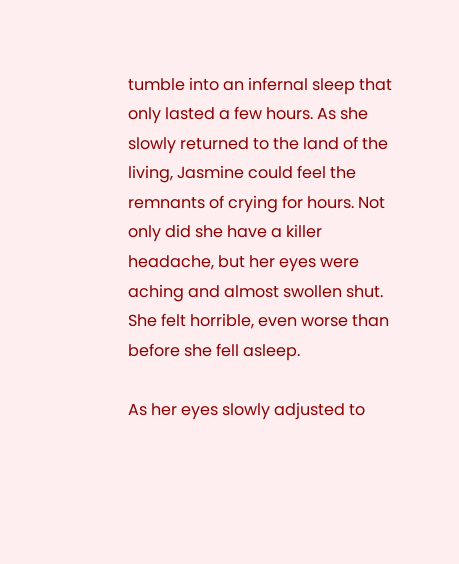tumble into an infernal sleep that only lasted a few hours. As she slowly returned to the land of the living, Jasmine could feel the remnants of crying for hours. Not only did she have a killer headache, but her eyes were aching and almost swollen shut. She felt horrible, even worse than before she fell asleep.

As her eyes slowly adjusted to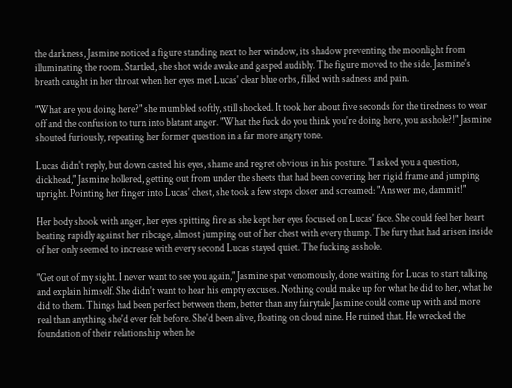the darkness, Jasmine noticed a figure standing next to her window, its shadow preventing the moonlight from illuminating the room. Startled, she shot wide awake and gasped audibly. The figure moved to the side. Jasmine's breath caught in her throat when her eyes met Lucas' clear blue orbs, filled with sadness and pain.

"What are you doing here?" she mumbled softly, still shocked. It took her about five seconds for the tiredness to wear off and the confusion to turn into blatant anger. "What the fuck do you think you're doing here, you asshole?!" Jasmine shouted furiously, repeating her former question in a far more angry tone.

Lucas didn't reply, but down casted his eyes, shame and regret obvious in his posture. "I asked you a question, dickhead," Jasmine hollered, getting out from under the sheets that had been covering her rigid frame and jumping upright. Pointing her finger into Lucas' chest, she took a few steps closer and screamed: "Answer me, dammit!"

Her body shook with anger, her eyes spitting fire as she kept her eyes focused on Lucas' face. She could feel her heart beating rapidly against her ribcage, almost jumping out of her chest with every thump. The fury that had arisen inside of her only seemed to increase with every second Lucas stayed quiet. The fucking asshole.

"Get out of my sight. I never want to see you again," Jasmine spat venomously, done waiting for Lucas to start talking and explain himself. She didn't want to hear his empty excuses. Nothing could make up for what he did to her, what he did to them. Things had been perfect between them, better than any fairytale Jasmine could come up with and more real than anything she'd ever felt before. She'd been alive, floating on cloud nine. He ruined that. He wrecked the foundation of their relationship when he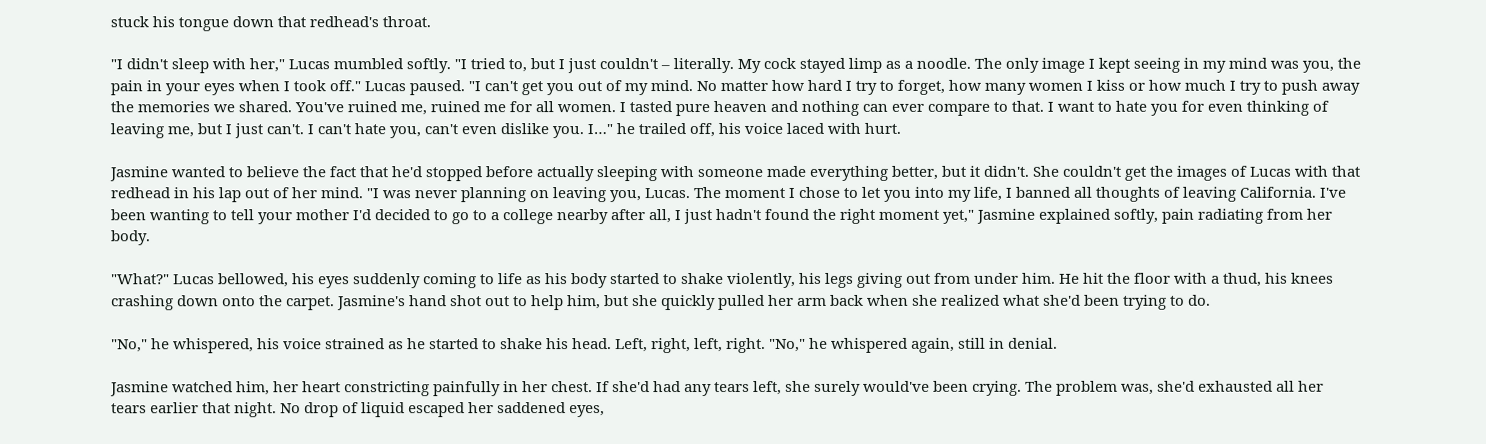stuck his tongue down that redhead's throat.

"I didn't sleep with her," Lucas mumbled softly. "I tried to, but I just couldn't – literally. My cock stayed limp as a noodle. The only image I kept seeing in my mind was you, the pain in your eyes when I took off." Lucas paused. "I can't get you out of my mind. No matter how hard I try to forget, how many women I kiss or how much I try to push away the memories we shared. You've ruined me, ruined me for all women. I tasted pure heaven and nothing can ever compare to that. I want to hate you for even thinking of leaving me, but I just can't. I can't hate you, can't even dislike you. I…" he trailed off, his voice laced with hurt.

Jasmine wanted to believe the fact that he'd stopped before actually sleeping with someone made everything better, but it didn't. She couldn't get the images of Lucas with that redhead in his lap out of her mind. "I was never planning on leaving you, Lucas. The moment I chose to let you into my life, I banned all thoughts of leaving California. I've been wanting to tell your mother I'd decided to go to a college nearby after all, I just hadn't found the right moment yet," Jasmine explained softly, pain radiating from her body.

"What?" Lucas bellowed, his eyes suddenly coming to life as his body started to shake violently, his legs giving out from under him. He hit the floor with a thud, his knees crashing down onto the carpet. Jasmine's hand shot out to help him, but she quickly pulled her arm back when she realized what she'd been trying to do.

"No," he whispered, his voice strained as he started to shake his head. Left, right, left, right. "No," he whispered again, still in denial.

Jasmine watched him, her heart constricting painfully in her chest. If she'd had any tears left, she surely would've been crying. The problem was, she'd exhausted all her tears earlier that night. No drop of liquid escaped her saddened eyes,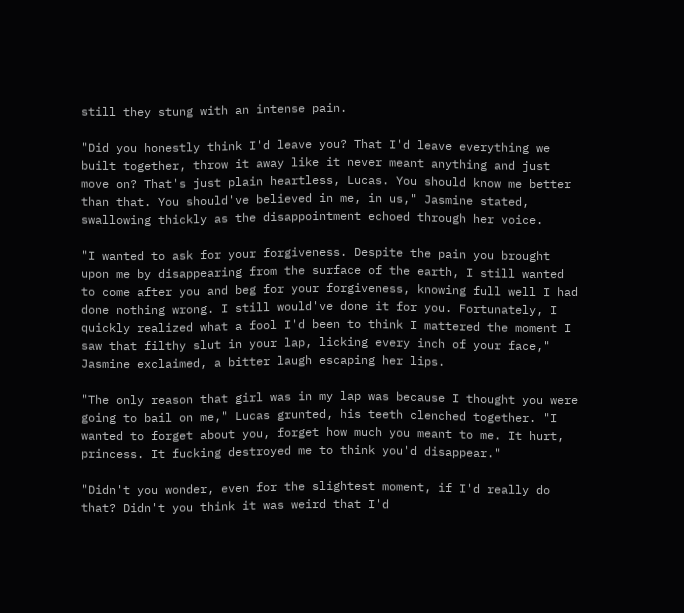still they stung with an intense pain.

"Did you honestly think I'd leave you? That I'd leave everything we built together, throw it away like it never meant anything and just move on? That's just plain heartless, Lucas. You should know me better than that. You should've believed in me, in us," Jasmine stated, swallowing thickly as the disappointment echoed through her voice.

"I wanted to ask for your forgiveness. Despite the pain you brought upon me by disappearing from the surface of the earth, I still wanted to come after you and beg for your forgiveness, knowing full well I had done nothing wrong. I still would've done it for you. Fortunately, I quickly realized what a fool I'd been to think I mattered the moment I saw that filthy slut in your lap, licking every inch of your face," Jasmine exclaimed, a bitter laugh escaping her lips.

"The only reason that girl was in my lap was because I thought you were going to bail on me," Lucas grunted, his teeth clenched together. "I wanted to forget about you, forget how much you meant to me. It hurt, princess. It fucking destroyed me to think you'd disappear."

"Didn't you wonder, even for the slightest moment, if I'd really do that? Didn't you think it was weird that I'd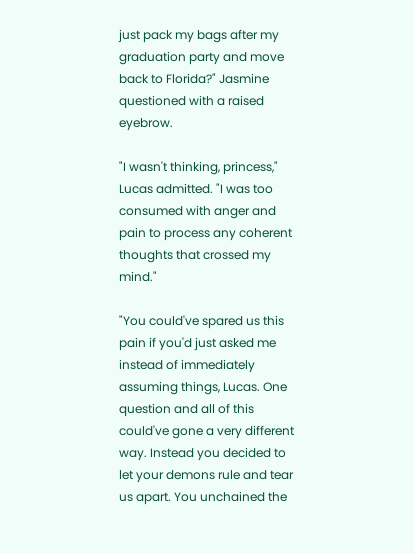just pack my bags after my graduation party and move back to Florida?" Jasmine questioned with a raised eyebrow.

"I wasn't thinking, princess," Lucas admitted. "I was too consumed with anger and pain to process any coherent thoughts that crossed my mind."

"You could've spared us this pain if you'd just asked me instead of immediately assuming things, Lucas. One question and all of this could've gone a very different way. Instead you decided to let your demons rule and tear us apart. You unchained the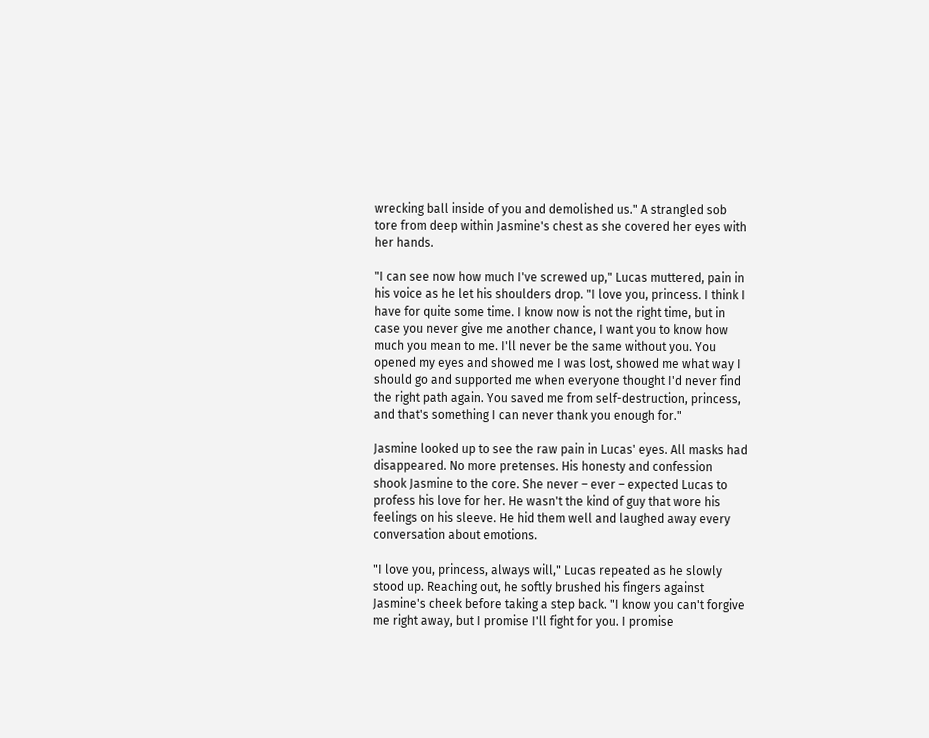wrecking ball inside of you and demolished us." A strangled sob tore from deep within Jasmine's chest as she covered her eyes with her hands.

"I can see now how much I've screwed up," Lucas muttered, pain in his voice as he let his shoulders drop. "I love you, princess. I think I have for quite some time. I know now is not the right time, but in case you never give me another chance, I want you to know how much you mean to me. I'll never be the same without you. You opened my eyes and showed me I was lost, showed me what way I should go and supported me when everyone thought I'd never find the right path again. You saved me from self-destruction, princess, and that's something I can never thank you enough for."

Jasmine looked up to see the raw pain in Lucas' eyes. All masks had disappeared. No more pretenses. His honesty and confession shook Jasmine to the core. She never – ever – expected Lucas to profess his love for her. He wasn't the kind of guy that wore his feelings on his sleeve. He hid them well and laughed away every conversation about emotions.

"I love you, princess, always will," Lucas repeated as he slowly stood up. Reaching out, he softly brushed his fingers against Jasmine's cheek before taking a step back. "I know you can't forgive me right away, but I promise I'll fight for you. I promise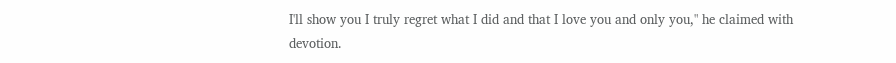I'll show you I truly regret what I did and that I love you and only you," he claimed with devotion.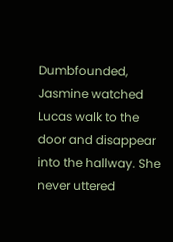Dumbfounded, Jasmine watched Lucas walk to the door and disappear into the hallway. She never uttered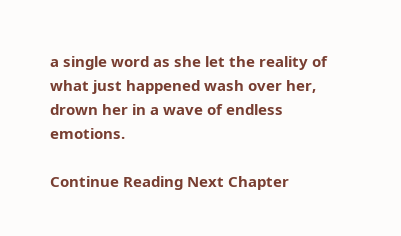a single word as she let the reality of what just happened wash over her, drown her in a wave of endless emotions.

Continue Reading Next Chapter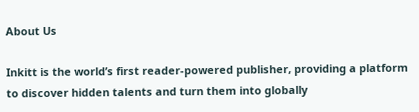About Us

Inkitt is the world’s first reader-powered publisher, providing a platform to discover hidden talents and turn them into globally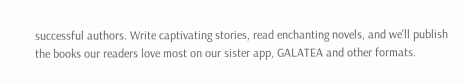successful authors. Write captivating stories, read enchanting novels, and we’ll publish the books our readers love most on our sister app, GALATEA and other formats.